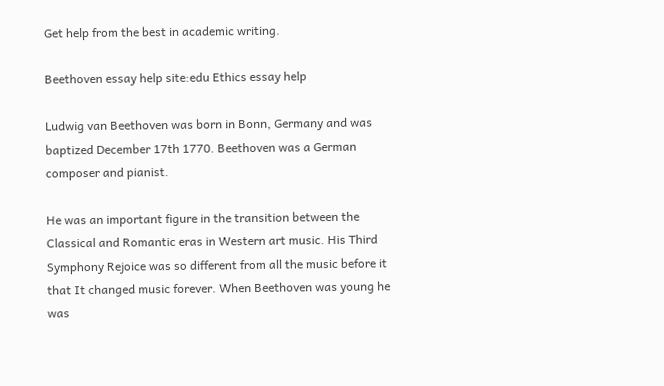Get help from the best in academic writing.

Beethoven essay help site:edu Ethics essay help

Ludwig van Beethoven was born in Bonn, Germany and was baptized December 17th 1770. Beethoven was a German composer and pianist.

He was an important figure in the transition between the Classical and Romantic eras in Western art music. His Third Symphony Rejoice was so different from all the music before it that It changed music forever. When Beethoven was young he was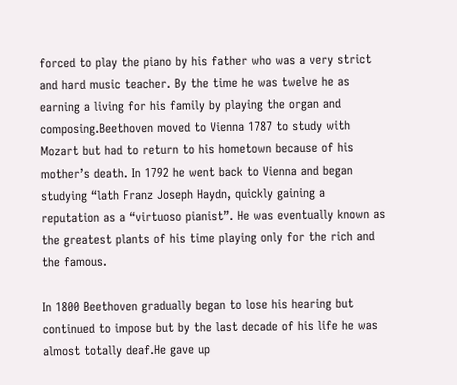forced to play the piano by his father who was a very strict and hard music teacher. By the time he was twelve he as earning a living for his family by playing the organ and composing.Beethoven moved to Vienna 1787 to study with Mozart but had to return to his hometown because of his mother’s death. In 1792 he went back to Vienna and began studying “lath Franz Joseph Haydn, quickly gaining a reputation as a “virtuoso pianist”. He was eventually known as the greatest plants of his time playing only for the rich and the famous.

In 1800 Beethoven gradually began to lose his hearing but continued to impose but by the last decade of his life he was almost totally deaf.He gave up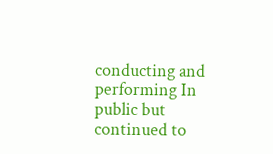conducting and performing In public but continued to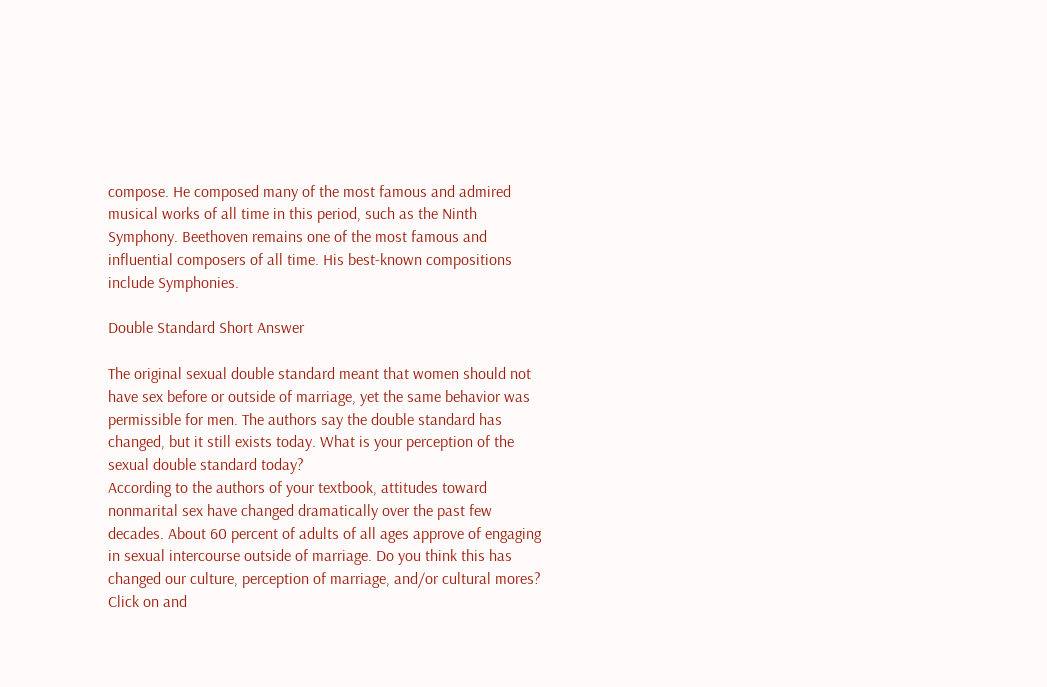compose. He composed many of the most famous and admired musical works of all time in this period, such as the Ninth Symphony. Beethoven remains one of the most famous and influential composers of all time. His best-known compositions include Symphonies.

Double Standard Short Answer

The original sexual double standard meant that women should not have sex before or outside of marriage, yet the same behavior was permissible for men. The authors say the double standard has changed, but it still exists today. What is your perception of the sexual double standard today?
According to the authors of your textbook, attitudes toward nonmarital sex have changed dramatically over the past few decades. About 60 percent of adults of all ages approve of engaging in sexual intercourse outside of marriage. Do you think this has changed our culture, perception of marriage, and/or cultural mores?
Click on and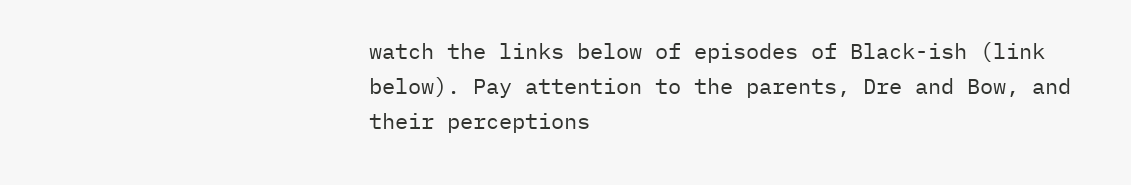watch the links below of episodes of Black-ish (link below). Pay attention to the parents, Dre and Bow, and their perceptions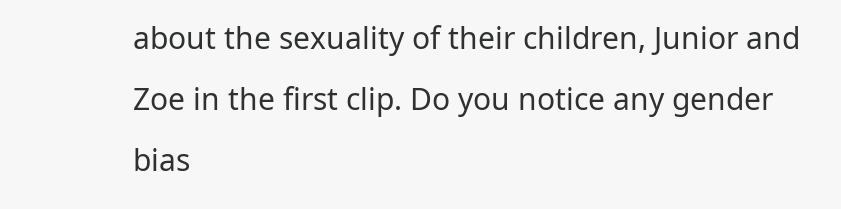about the sexuality of their children, Junior and Zoe in the first clip. Do you notice any gender bias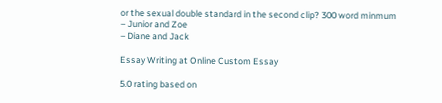or the sexual double standard in the second clip? 300 word minmum
– Junior and Zoe
– Diane and Jack

Essay Writing at Online Custom Essay

5.0 rating based on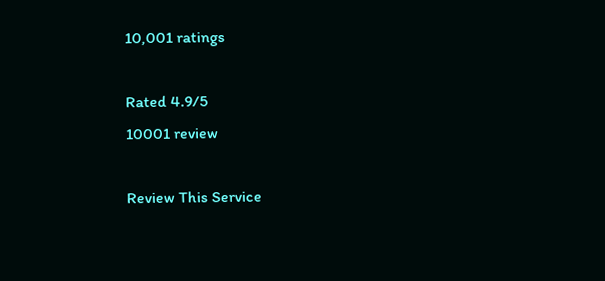10,001 ratings

Rated 4.9/5
10001 review

Review This Service